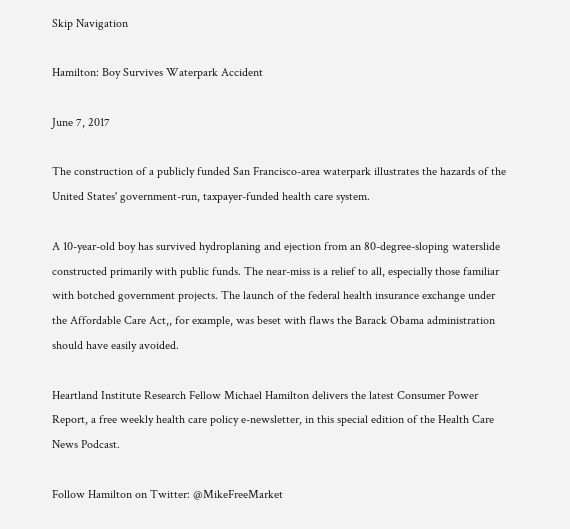Skip Navigation

Hamilton: Boy Survives Waterpark Accident

June 7, 2017

The construction of a publicly funded San Francisco-area waterpark illustrates the hazards of the United States' government-run, taxpayer-funded health care system.

A 10-year-old boy has survived hydroplaning and ejection from an 80-degree-sloping waterslide constructed primarily with public funds. The near-miss is a relief to all, especially those familiar with botched government projects. The launch of the federal health insurance exchange under the Affordable Care Act,, for example, was beset with flaws the Barack Obama administration should have easily avoided.

Heartland Institute Research Fellow Michael Hamilton delivers the latest Consumer Power Report, a free weekly health care policy e-newsletter, in this special edition of the Health Care News Podcast.

Follow Hamilton on Twitter: @MikeFreeMarket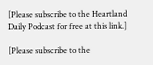[Please subscribe to the Heartland Daily Podcast for free at this link.]

[Please subscribe to the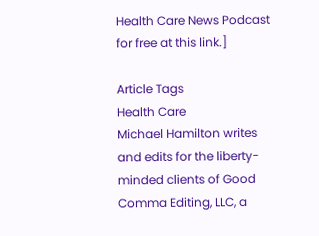Health Care News Podcast for free at this link.]

Article Tags
Health Care
Michael Hamilton writes and edits for the liberty-minded clients of Good Comma Editing, LLC, a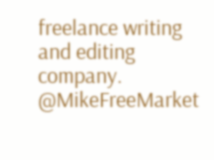freelance writing and editing company. @MikeFreeMarket